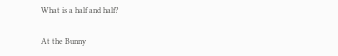What is a half and half?

At the Bunny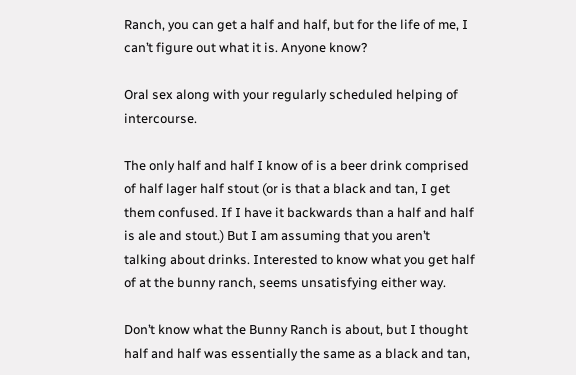Ranch, you can get a half and half, but for the life of me, I can’t figure out what it is. Anyone know?

Oral sex along with your regularly scheduled helping of intercourse.

The only half and half I know of is a beer drink comprised of half lager half stout (or is that a black and tan, I get them confused. If I have it backwards than a half and half is ale and stout.) But I am assuming that you aren’t talking about drinks. Interested to know what you get half of at the bunny ranch, seems unsatisfying either way.

Don’t know what the Bunny Ranch is about, but I thought half and half was essentially the same as a black and tan,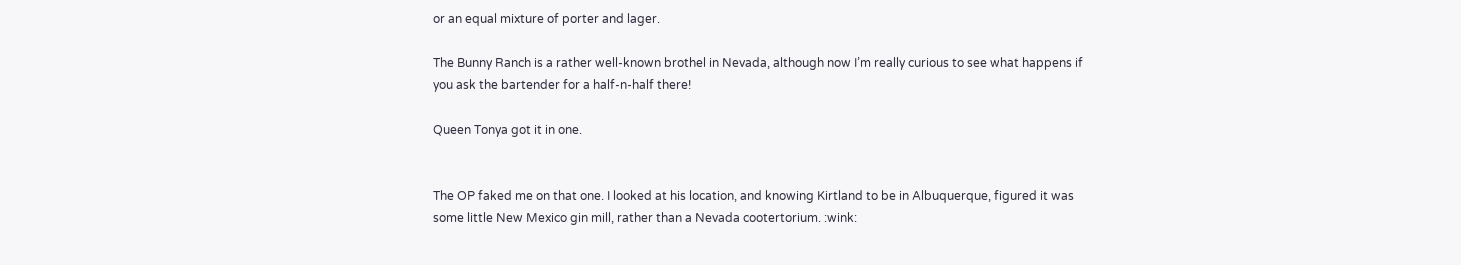or an equal mixture of porter and lager.

The Bunny Ranch is a rather well-known brothel in Nevada, although now I’m really curious to see what happens if you ask the bartender for a half-n-half there!

Queen Tonya got it in one.


The OP faked me on that one. I looked at his location, and knowing Kirtland to be in Albuquerque, figured it was some little New Mexico gin mill, rather than a Nevada cootertorium. :wink: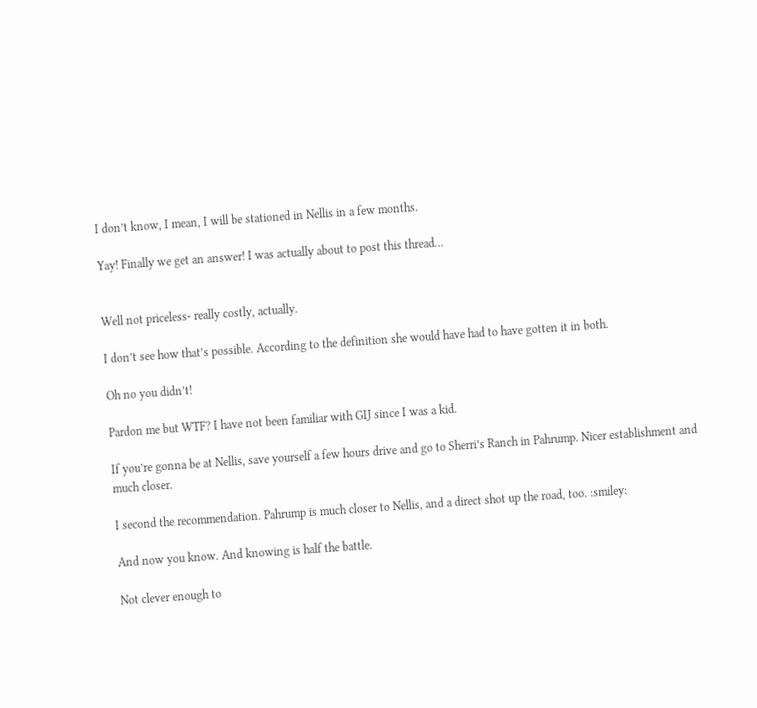I don’t know, I mean, I will be stationed in Nellis in a few months.

Yay! Finally we get an answer! I was actually about to post this thread…


Well not priceless- really costly, actually.

I don’t see how that’s possible. According to the definition she would have had to have gotten it in both.

Oh no you didn’t!

Pardon me but WTF? I have not been familiar with GIJ since I was a kid.

If you’re gonna be at Nellis, save yourself a few hours drive and go to Sherri’s Ranch in Pahrump. Nicer establishment and much closer.

I second the recommendation. Pahrump is much closer to Nellis, and a direct shot up the road, too. :smiley:

And now you know. And knowing is half the battle.

Not clever enough to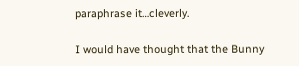paraphrase it…cleverly.

I would have thought that the Bunny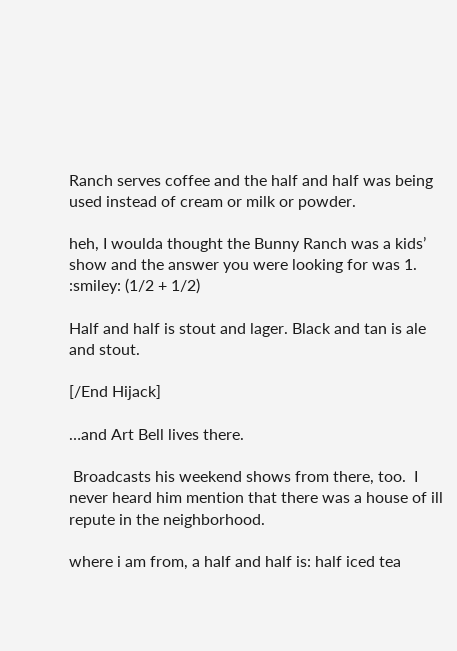Ranch serves coffee and the half and half was being used instead of cream or milk or powder.

heh, I woulda thought the Bunny Ranch was a kids’ show and the answer you were looking for was 1. :smiley: (1/2 + 1/2)

Half and half is stout and lager. Black and tan is ale and stout.

[/End Hijack]

…and Art Bell lives there.

 Broadcasts his weekend shows from there, too.  I never heard him mention that there was a house of ill repute in the neighborhood.

where i am from, a half and half is: half iced tea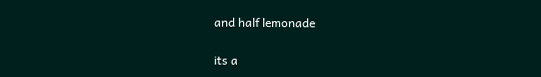and half lemonade

its a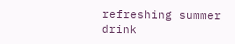refreshing summer drink